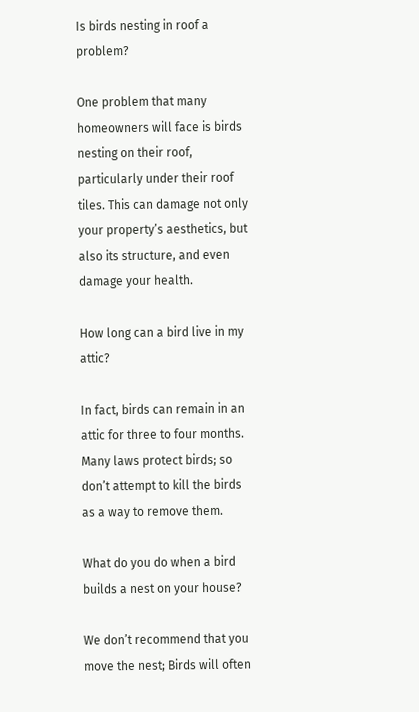Is birds nesting in roof a problem?

One problem that many homeowners will face is birds nesting on their roof, particularly under their roof tiles. This can damage not only your property’s aesthetics, but also its structure, and even damage your health.

How long can a bird live in my attic?

In fact, birds can remain in an attic for three to four months. Many laws protect birds; so don’t attempt to kill the birds as a way to remove them.

What do you do when a bird builds a nest on your house?

We don’t recommend that you move the nest; Birds will often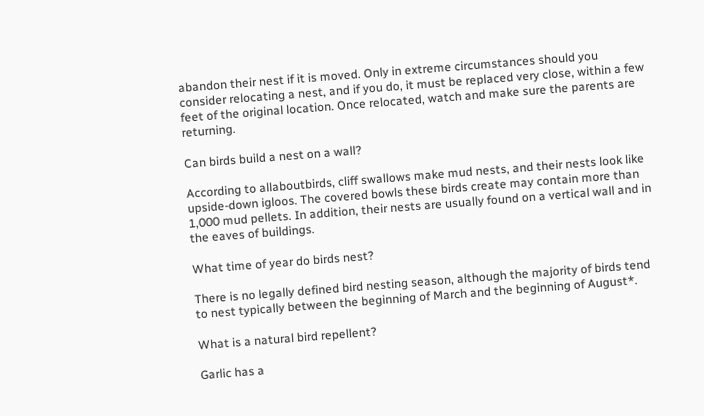abandon their nest if it is moved. Only in extreme circumstances should you consider relocating a nest, and if you do, it must be replaced very close, within a few feet of the original location. Once relocated, watch and make sure the parents are returning.

Can birds build a nest on a wall?

According to allaboutbirds, cliff swallows make mud nests, and their nests look like upside-down igloos. The covered bowls these birds create may contain more than 1,000 mud pellets. In addition, their nests are usually found on a vertical wall and in the eaves of buildings.

What time of year do birds nest?

There is no legally defined bird nesting season, although the majority of birds tend to nest typically between the beginning of March and the beginning of August*.

What is a natural bird repellent?

Garlic has a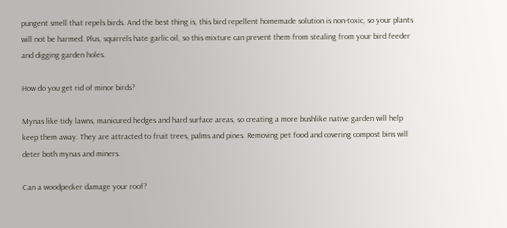pungent smell that repels birds. And the best thing is, this bird repellent homemade solution is non-toxic, so your plants will not be harmed. Plus, squirrels hate garlic oil, so this mixture can prevent them from stealing from your bird feeder and digging garden holes.

How do you get rid of minor birds?

Mynas like tidy lawns, manicured hedges and hard surface areas, so creating a more bushlike native garden will help keep them away. They are attracted to fruit trees, palms and pines. Removing pet food and covering compost bins will deter both mynas and miners.

Can a woodpecker damage your roof?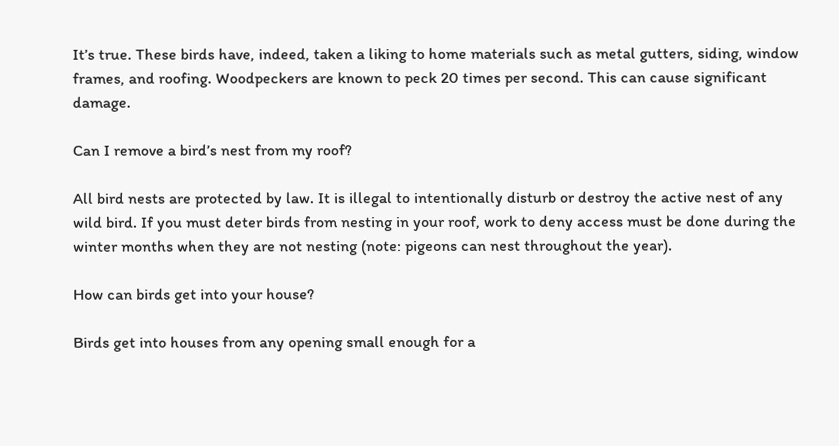It’s true. These birds have, indeed, taken a liking to home materials such as metal gutters, siding, window frames, and roofing. Woodpeckers are known to peck 20 times per second. This can cause significant damage.

Can I remove a bird’s nest from my roof?

All bird nests are protected by law. It is illegal to intentionally disturb or destroy the active nest of any wild bird. If you must deter birds from nesting in your roof, work to deny access must be done during the winter months when they are not nesting (note: pigeons can nest throughout the year).

How can birds get into your house?

Birds get into houses from any opening small enough for a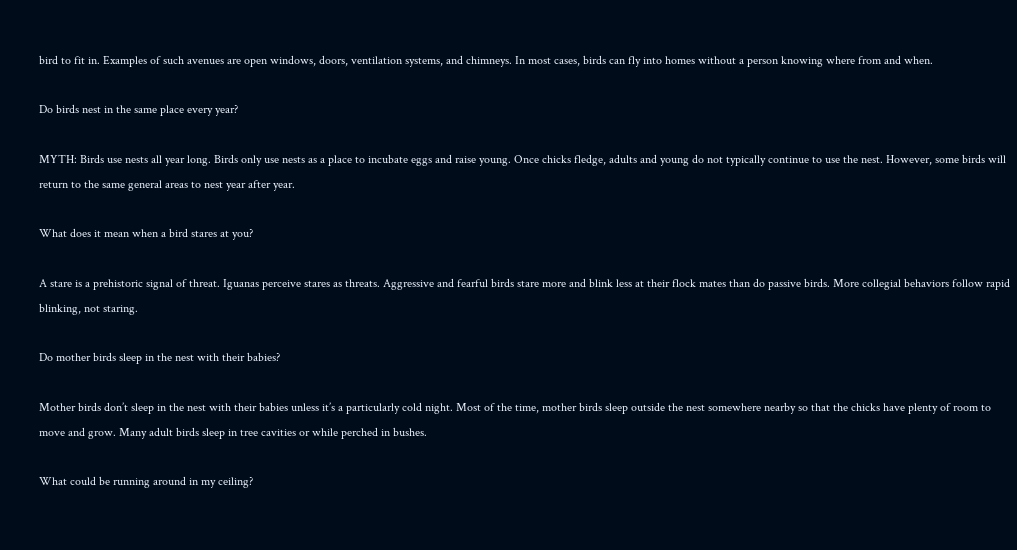bird to fit in. Examples of such avenues are open windows, doors, ventilation systems, and chimneys. In most cases, birds can fly into homes without a person knowing where from and when.

Do birds nest in the same place every year?

MYTH: Birds use nests all year long. Birds only use nests as a place to incubate eggs and raise young. Once chicks fledge, adults and young do not typically continue to use the nest. However, some birds will return to the same general areas to nest year after year.

What does it mean when a bird stares at you?

A stare is a prehistoric signal of threat. Iguanas perceive stares as threats. Aggressive and fearful birds stare more and blink less at their flock mates than do passive birds. More collegial behaviors follow rapid blinking, not staring.

Do mother birds sleep in the nest with their babies?

Mother birds don’t sleep in the nest with their babies unless it’s a particularly cold night. Most of the time, mother birds sleep outside the nest somewhere nearby so that the chicks have plenty of room to move and grow. Many adult birds sleep in tree cavities or while perched in bushes.

What could be running around in my ceiling?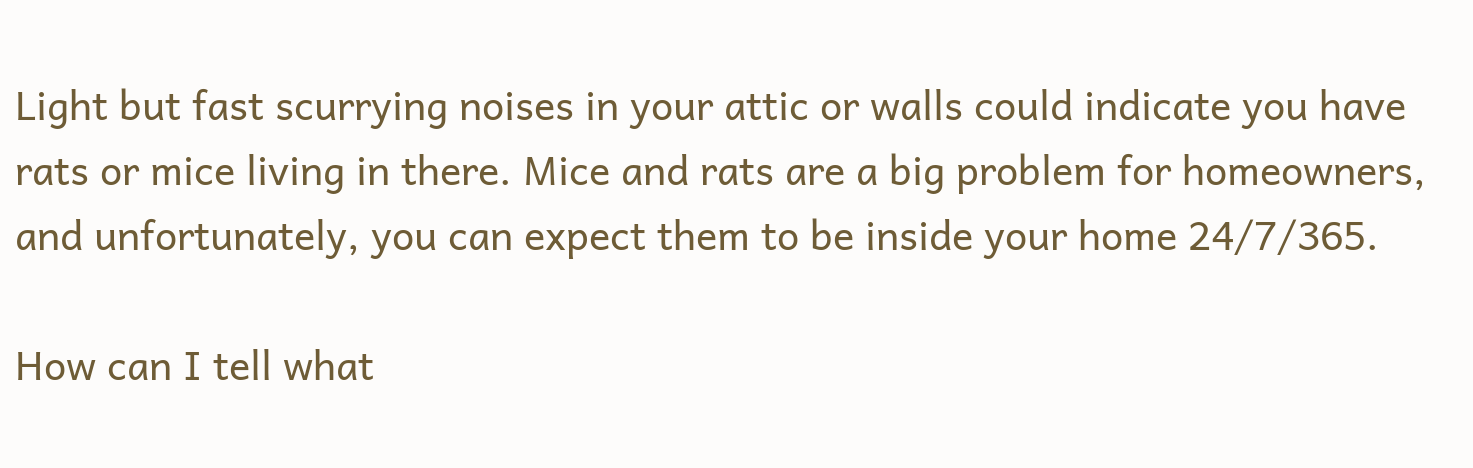Light but fast scurrying noises in your attic or walls could indicate you have rats or mice living in there. Mice and rats are a big problem for homeowners, and unfortunately, you can expect them to be inside your home 24/7/365.

How can I tell what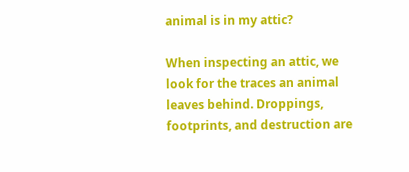animal is in my attic?

When inspecting an attic, we look for the traces an animal leaves behind. Droppings, footprints, and destruction are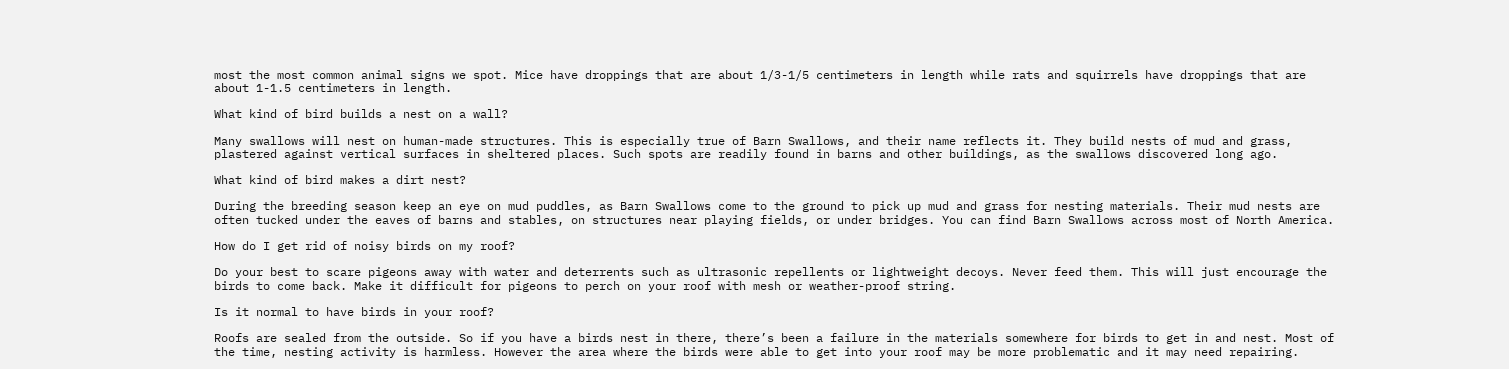most the most common animal signs we spot. Mice have droppings that are about 1/3-1/5 centimeters in length while rats and squirrels have droppings that are about 1-1.5 centimeters in length.

What kind of bird builds a nest on a wall?

Many swallows will nest on human-made structures. This is especially true of Barn Swallows, and their name reflects it. They build nests of mud and grass, plastered against vertical surfaces in sheltered places. Such spots are readily found in barns and other buildings, as the swallows discovered long ago.

What kind of bird makes a dirt nest?

During the breeding season keep an eye on mud puddles, as Barn Swallows come to the ground to pick up mud and grass for nesting materials. Their mud nests are often tucked under the eaves of barns and stables, on structures near playing fields, or under bridges. You can find Barn Swallows across most of North America.

How do I get rid of noisy birds on my roof?

Do your best to scare pigeons away with water and deterrents such as ultrasonic repellents or lightweight decoys. Never feed them. This will just encourage the birds to come back. Make it difficult for pigeons to perch on your roof with mesh or weather-proof string.

Is it normal to have birds in your roof?

Roofs are sealed from the outside. So if you have a birds nest in there, there’s been a failure in the materials somewhere for birds to get in and nest. Most of the time, nesting activity is harmless. However the area where the birds were able to get into your roof may be more problematic and it may need repairing.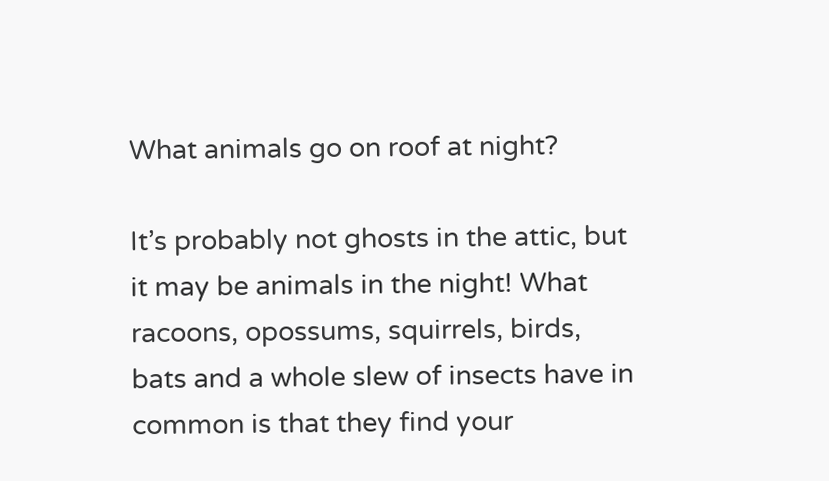What animals go on roof at night?

It’s probably not ghosts in the attic, but it may be animals in the night! What racoons, opossums, squirrels, birds, bats and a whole slew of insects have in common is that they find your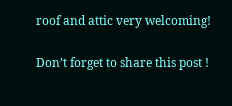roof and attic very welcoming!

Don’t forget to share this post !